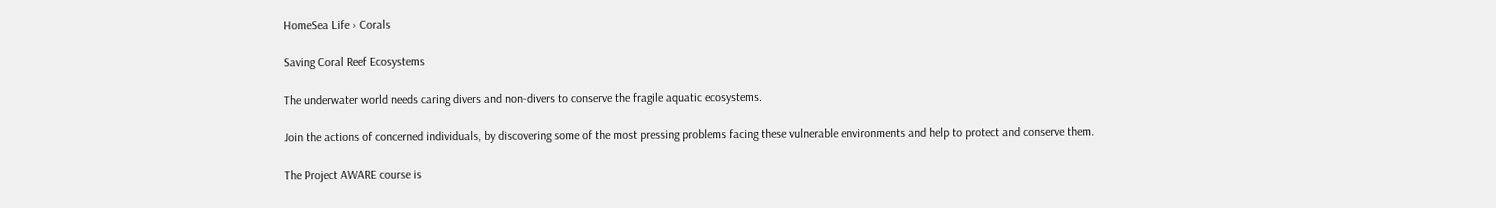HomeSea Life › Corals

Saving Coral Reef Ecosystems

The underwater world needs caring divers and non-divers to conserve the fragile aquatic ecosystems.

Join the actions of concerned individuals, by discovering some of the most pressing problems facing these vulnerable environments and help to protect and conserve them.

The Project AWARE course is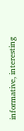informative, interesting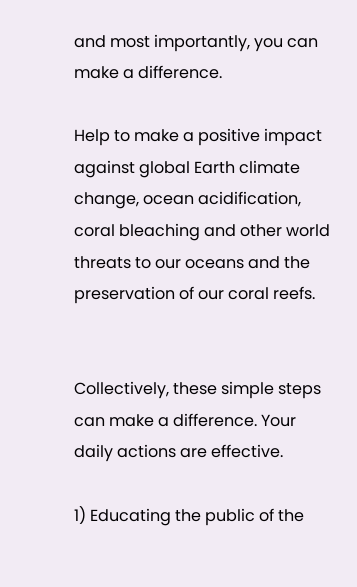and most importantly, you can make a difference.

Help to make a positive impact against global Earth climate change, ocean acidification, coral bleaching and other world threats to our oceans and the preservation of our coral reefs.


Collectively, these simple steps can make a difference. Your daily actions are effective.

1) Educating the public of the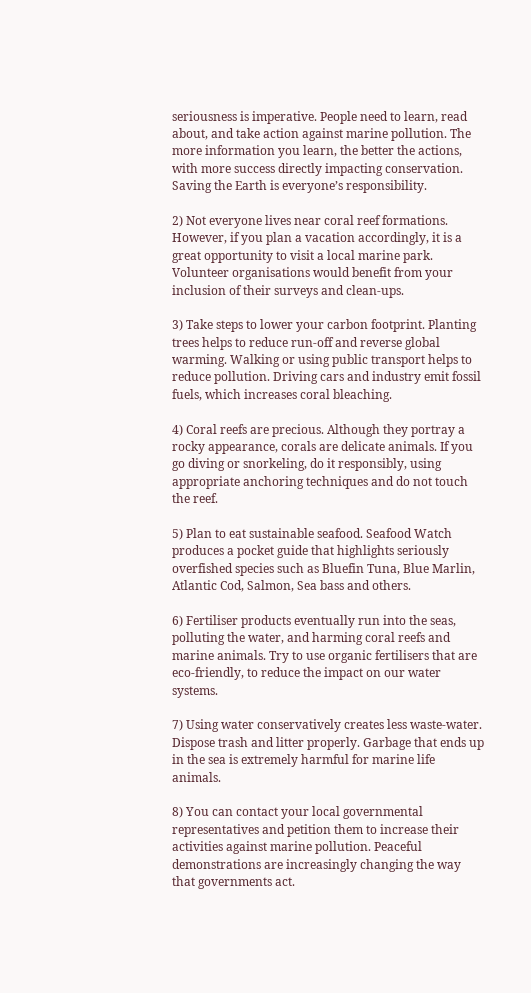seriousness is imperative. People need to learn, read about, and take action against marine pollution. The more information you learn, the better the actions, with more success directly impacting conservation. Saving the Earth is everyone’s responsibility.

2) Not everyone lives near coral reef formations. However, if you plan a vacation accordingly, it is a great opportunity to visit a local marine park. Volunteer organisations would benefit from your inclusion of their surveys and clean-ups.

3) Take steps to lower your carbon footprint. Planting trees helps to reduce run-off and reverse global warming. Walking or using public transport helps to reduce pollution. Driving cars and industry emit fossil fuels, which increases coral bleaching.

4) Coral reefs are precious. Although they portray a rocky appearance, corals are delicate animals. If you go diving or snorkeling, do it responsibly, using appropriate anchoring techniques and do not touch the reef.

5) Plan to eat sustainable seafood. Seafood Watch produces a pocket guide that highlights seriously overfished species such as Bluefin Tuna, Blue Marlin, Atlantic Cod, Salmon, Sea bass and others.

6) Fertiliser products eventually run into the seas, polluting the water, and harming coral reefs and marine animals. Try to use organic fertilisers that are eco-friendly, to reduce the impact on our water systems.

7) Using water conservatively creates less waste-water. Dispose trash and litter properly. Garbage that ends up in the sea is extremely harmful for marine life animals.

8) You can contact your local governmental representatives and petition them to increase their activities against marine pollution. Peaceful demonstrations are increasingly changing the way that governments act.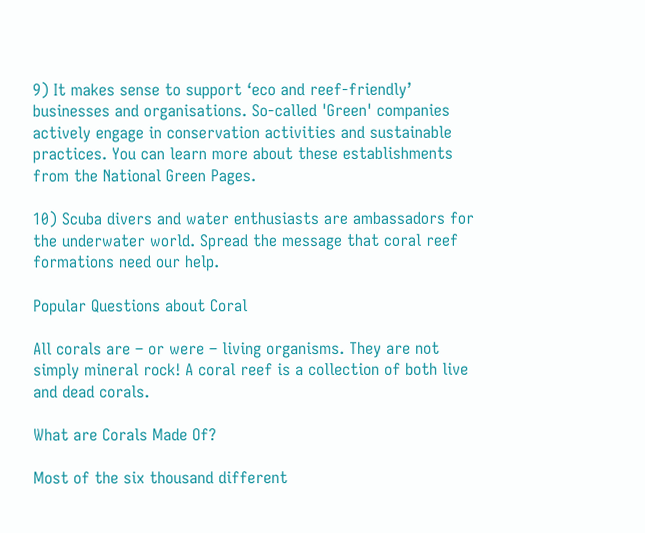9) It makes sense to support ‘eco and reef-friendly’ businesses and organisations. So-called 'Green' companies actively engage in conservation activities and sustainable practices. You can learn more about these establishments from the National Green Pages.

10) Scuba divers and water enthusiasts are ambassadors for the underwater world. Spread the message that coral reef formations need our help.

Popular Questions about Coral

All corals are – or were – living organisms. They are not simply mineral rock! A coral reef is a collection of both live and dead corals.

What are Corals Made Of?

Most of the six thousand different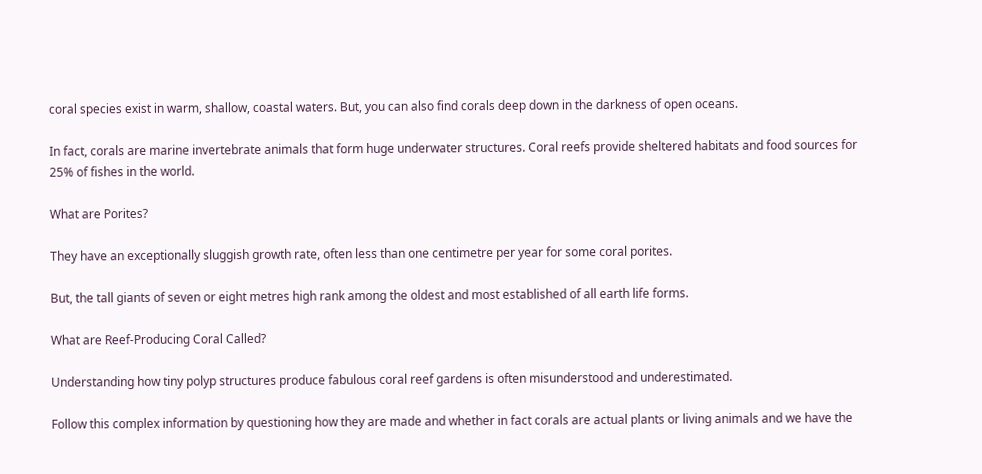coral species exist in warm, shallow, coastal waters. But, you can also find corals deep down in the darkness of open oceans.

In fact, corals are marine invertebrate animals that form huge underwater structures. Coral reefs provide sheltered habitats and food sources for 25% of fishes in the world.

What are Porites?

They have an exceptionally sluggish growth rate, often less than one centimetre per year for some coral porites.

But, the tall giants of seven or eight metres high rank among the oldest and most established of all earth life forms.

What are Reef-Producing Coral Called?

Understanding how tiny polyp structures produce fabulous coral reef gardens is often misunderstood and underestimated.

Follow this complex information by questioning how they are made and whether in fact corals are actual plants or living animals and we have the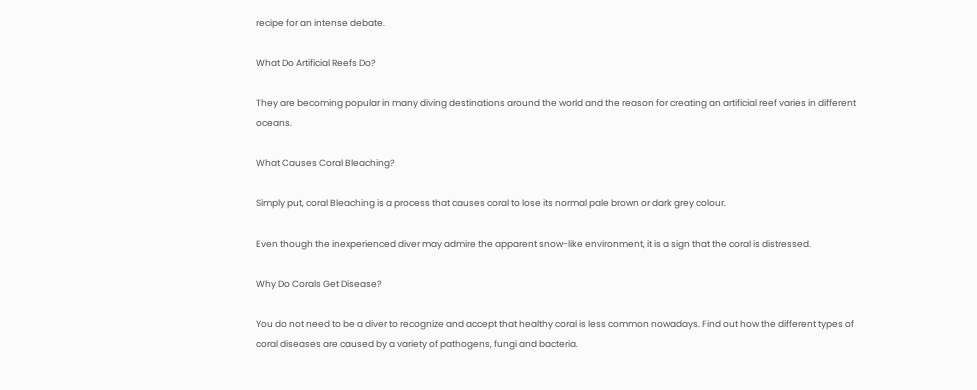recipe for an intense debate.

What Do Artificial Reefs Do?

They are becoming popular in many diving destinations around the world and the reason for creating an artificial reef varies in different oceans.

What Causes Coral Bleaching?

Simply put, coral Bleaching is a process that causes coral to lose its normal pale brown or dark grey colour.

Even though the inexperienced diver may admire the apparent snow-like environment, it is a sign that the coral is distressed.

Why Do Corals Get Disease?

You do not need to be a diver to recognize and accept that healthy coral is less common nowadays. Find out how the different types of coral diseases are caused by a variety of pathogens, fungi and bacteria.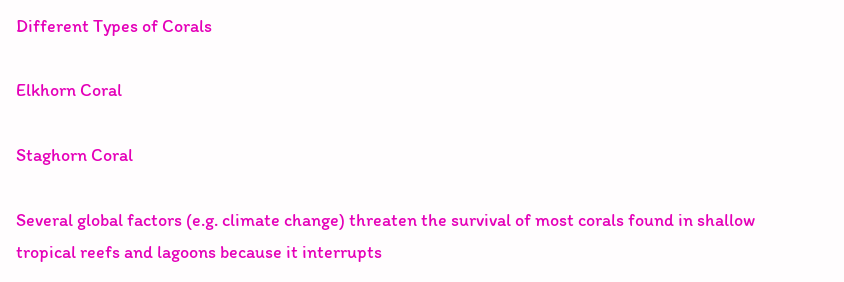Different Types of Corals

Elkhorn Coral

Staghorn Coral

Several global factors (e.g. climate change) threaten the survival of most corals found in shallow tropical reefs and lagoons because it interrupts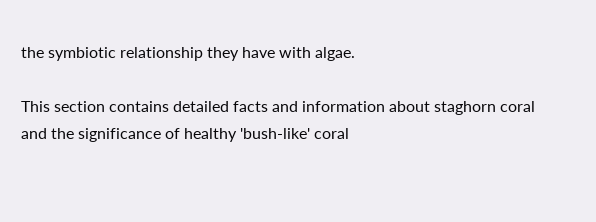the symbiotic relationship they have with algae.

This section contains detailed facts and information about staghorn coral and the significance of healthy 'bush-like' coral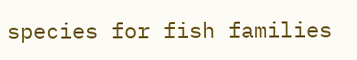species for fish families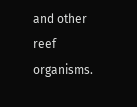and other reef organisms.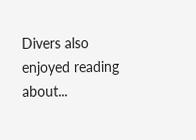Divers also enjoyed reading about...